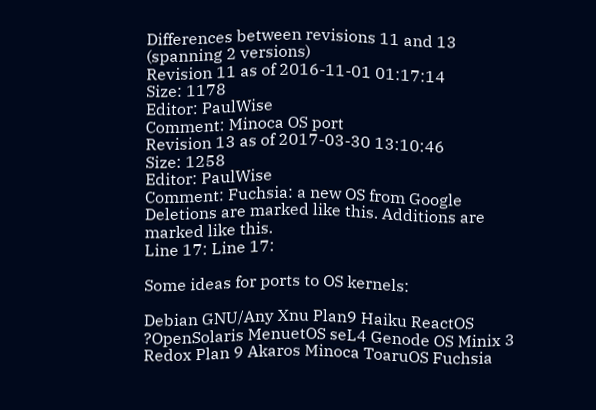Differences between revisions 11 and 13 (spanning 2 versions)
Revision 11 as of 2016-11-01 01:17:14
Size: 1178
Editor: PaulWise
Comment: Minoca OS port
Revision 13 as of 2017-03-30 13:10:46
Size: 1258
Editor: PaulWise
Comment: Fuchsia: a new OS from Google
Deletions are marked like this. Additions are marked like this.
Line 17: Line 17:

Some ideas for ports to OS kernels:

Debian GNU/Any Xnu Plan9 Haiku ReactOS ?OpenSolaris MenuetOS seL4 Genode OS Minix 3 Redox Plan 9 Akaros Minoca ToaruOS Fuchsia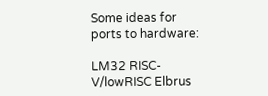Some ideas for ports to hardware:

LM32 RISC-V/lowRISC Elbrus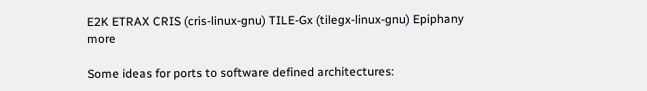E2K ETRAX CRIS (cris-linux-gnu) TILE-Gx (tilegx-linux-gnu) Epiphany more

Some ideas for ports to software defined architectures: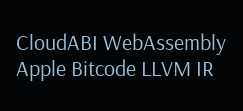CloudABI WebAssembly Apple Bitcode LLVM IR